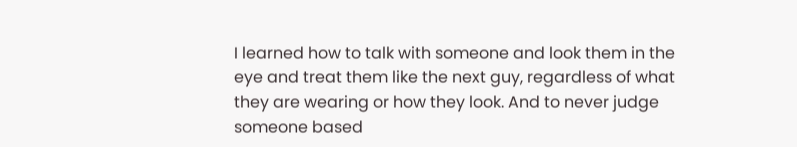I learned how to talk with someone and look them in the eye and treat them like the next guy, regardless of what they are wearing or how they look. And to never judge someone based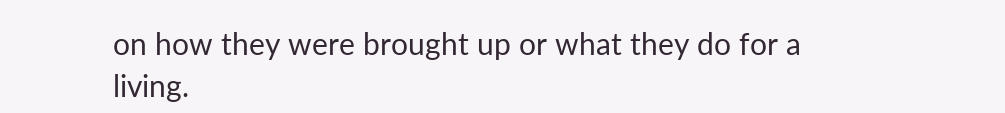on how they were brought up or what they do for a living.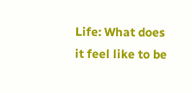Life: What does it feel like to be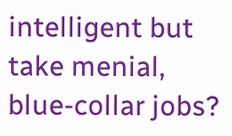intelligent but take menial, blue-collar jobs?